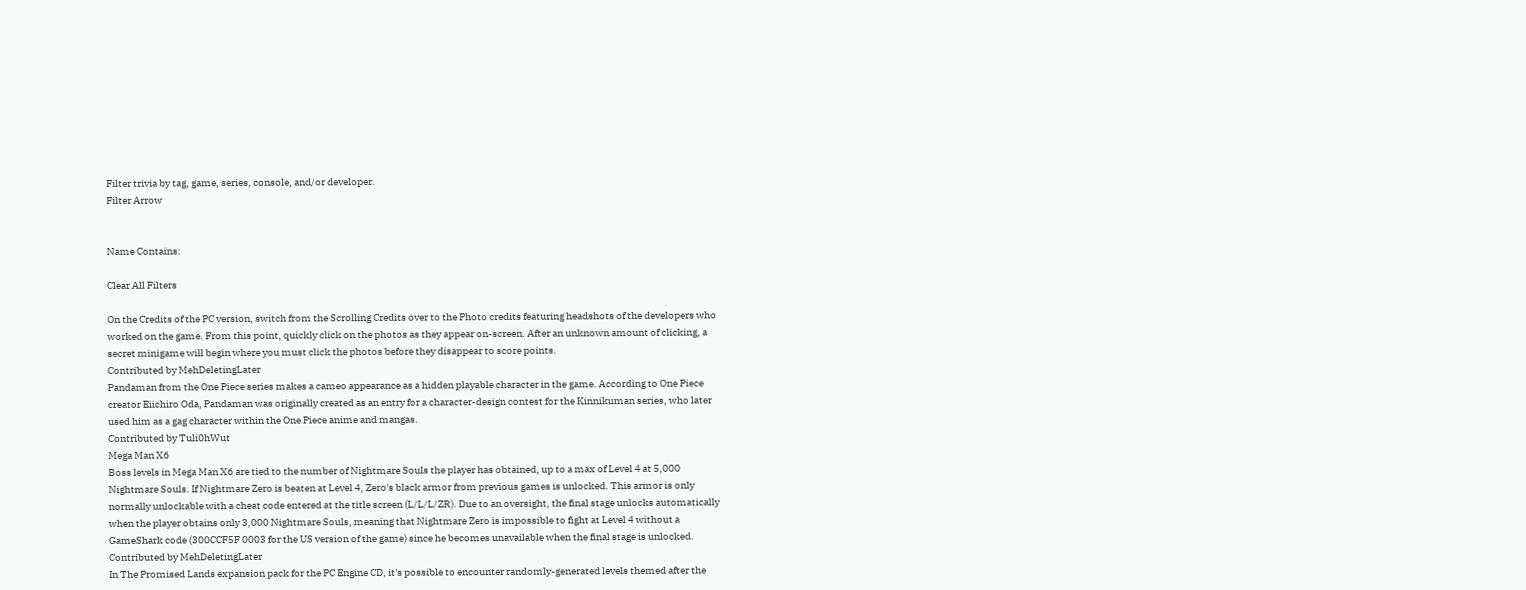Filter trivia by tag, game, series, console, and/or developer.
Filter Arrow


Name Contains:

Clear All Filters

On the Credits of the PC version, switch from the Scrolling Credits over to the Photo credits featuring headshots of the developers who worked on the game. From this point, quickly click on the photos as they appear on-screen. After an unknown amount of clicking, a secret minigame will begin where you must click the photos before they disappear to score points.
Contributed by MehDeletingLater
Pandaman from the One Piece series makes a cameo appearance as a hidden playable character in the game. According to One Piece creator Eiichiro Oda, Pandaman was originally created as an entry for a character-design contest for the Kinnikuman series, who later used him as a gag character within the One Piece anime and mangas.
Contributed by Tuli0hWut
Mega Man X6
Boss levels in Mega Man X6 are tied to the number of Nightmare Souls the player has obtained, up to a max of Level 4 at 5,000 Nightmare Souls. If Nightmare Zero is beaten at Level 4, Zero's black armor from previous games is unlocked. This armor is only normally unlockable with a cheat code entered at the title screen (L/L/L/ZR). Due to an oversight, the final stage unlocks automatically when the player obtains only 3,000 Nightmare Souls, meaning that Nightmare Zero is impossible to fight at Level 4 without a GameShark code (300CCF5F 0003 for the US version of the game) since he becomes unavailable when the final stage is unlocked.
Contributed by MehDeletingLater
In The Promised Lands expansion pack for the PC Engine CD, it's possible to encounter randomly-generated levels themed after the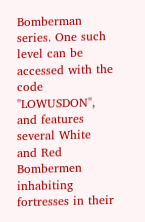Bomberman series. One such level can be accessed with the code "LOWUSDON", and features several White and Red Bombermen inhabiting fortresses in their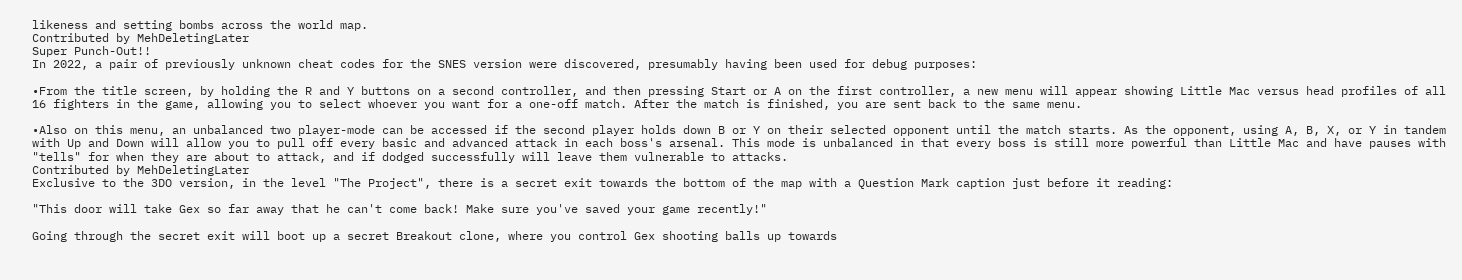likeness and setting bombs across the world map.
Contributed by MehDeletingLater
Super Punch-Out!!
In 2022, a pair of previously unknown cheat codes for the SNES version were discovered, presumably having been used for debug purposes:

•From the title screen, by holding the R and Y buttons on a second controller, and then pressing Start or A on the first controller, a new menu will appear showing Little Mac versus head profiles of all 16 fighters in the game, allowing you to select whoever you want for a one-off match. After the match is finished, you are sent back to the same menu.

•Also on this menu, an unbalanced two player-mode can be accessed if the second player holds down B or Y on their selected opponent until the match starts. As the opponent, using A, B, X, or Y in tandem with Up and Down will allow you to pull off every basic and advanced attack in each boss's arsenal. This mode is unbalanced in that every boss is still more powerful than Little Mac and have pauses with "tells" for when they are about to attack, and if dodged successfully will leave them vulnerable to attacks.
Contributed by MehDeletingLater
Exclusive to the 3DO version, in the level "The Project", there is a secret exit towards the bottom of the map with a Question Mark caption just before it reading:

"This door will take Gex so far away that he can't come back! Make sure you've saved your game recently!"

Going through the secret exit will boot up a secret Breakout clone, where you control Gex shooting balls up towards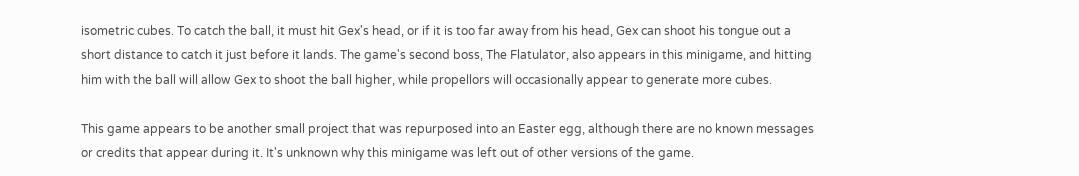isometric cubes. To catch the ball, it must hit Gex's head, or if it is too far away from his head, Gex can shoot his tongue out a short distance to catch it just before it lands. The game's second boss, The Flatulator, also appears in this minigame, and hitting him with the ball will allow Gex to shoot the ball higher, while propellors will occasionally appear to generate more cubes.

This game appears to be another small project that was repurposed into an Easter egg, although there are no known messages or credits that appear during it. It's unknown why this minigame was left out of other versions of the game.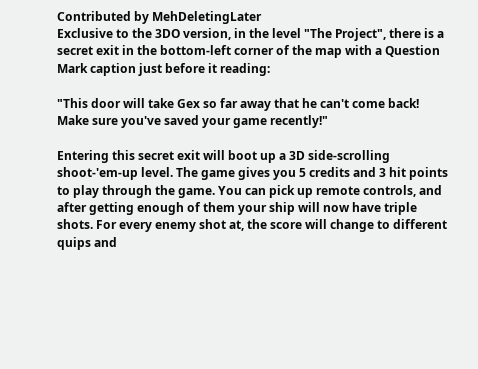Contributed by MehDeletingLater
Exclusive to the 3DO version, in the level "The Project", there is a secret exit in the bottom-left corner of the map with a Question Mark caption just before it reading:

"This door will take Gex so far away that he can't come back! Make sure you've saved your game recently!"

Entering this secret exit will boot up a 3D side-scrolling shoot-'em-up level. The game gives you 5 credits and 3 hit points to play through the game. You can pick up remote controls, and after getting enough of them your ship will now have triple shots. For every enemy shot at, the score will change to different quips and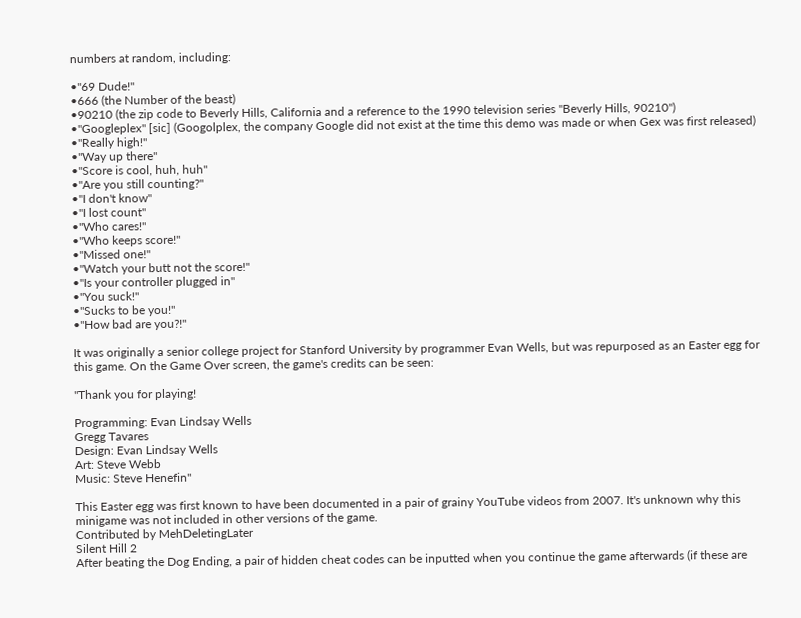numbers at random, including:

•"69 Dude!"
•666 (the Number of the beast)
•90210 (the zip code to Beverly Hills, California and a reference to the 1990 television series "Beverly Hills, 90210")
•"Googleplex" [sic] (Googolplex, the company Google did not exist at the time this demo was made or when Gex was first released)
•"Really high!"
•"Way up there"
•"Score is cool, huh, huh"
•"Are you still counting?"
•"I don't know"
•"I lost count"
•"Who cares!"
•"Who keeps score!"
•"Missed one!"
•"Watch your butt not the score!"
•"Is your controller plugged in"
•"You suck!"
•"Sucks to be you!"
•"How bad are you?!"

It was originally a senior college project for Stanford University by programmer Evan Wells, but was repurposed as an Easter egg for this game. On the Game Over screen, the game's credits can be seen:

"Thank you for playing!

Programming: Evan Lindsay Wells
Gregg Tavares
Design: Evan Lindsay Wells
Art: Steve Webb
Music: Steve Henefin"

This Easter egg was first known to have been documented in a pair of grainy YouTube videos from 2007. It's unknown why this minigame was not included in other versions of the game.
Contributed by MehDeletingLater
Silent Hill 2
After beating the Dog Ending, a pair of hidden cheat codes can be inputted when you continue the game afterwards (if these are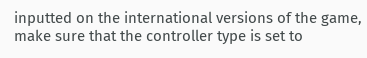inputted on the international versions of the game, make sure that the controller type is set to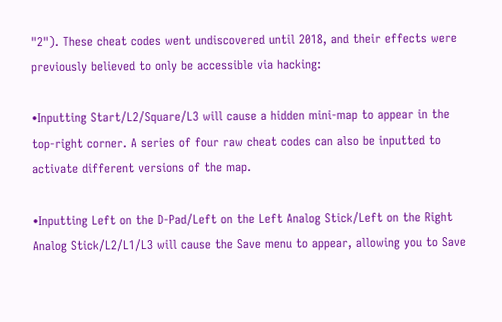"2"). These cheat codes went undiscovered until 2018, and their effects were previously believed to only be accessible via hacking:

•Inputting Start/L2/Square/L3 will cause a hidden mini-map to appear in the top-right corner. A series of four raw cheat codes can also be inputted to activate different versions of the map.

•Inputting Left on the D-Pad/Left on the Left Analog Stick/Left on the Right Analog Stick/L2/L1/L3 will cause the Save menu to appear, allowing you to Save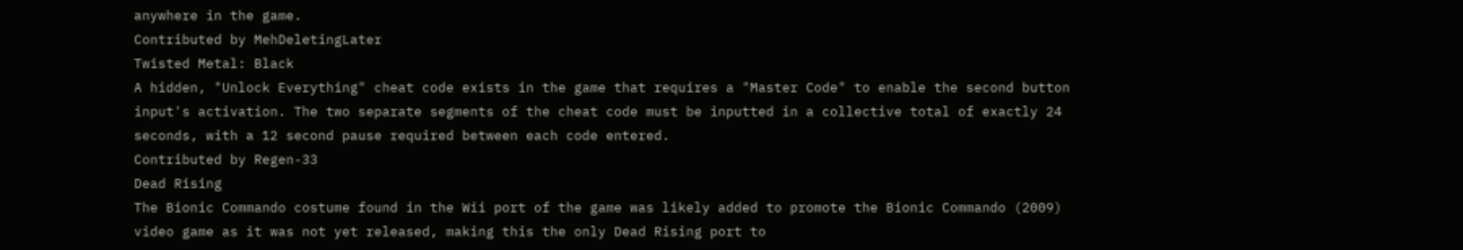anywhere in the game.
Contributed by MehDeletingLater
Twisted Metal: Black
A hidden, "Unlock Everything" cheat code exists in the game that requires a "Master Code" to enable the second button input's activation. The two separate segments of the cheat code must be inputted in a collective total of exactly 24 seconds, with a 12 second pause required between each code entered.
Contributed by Regen-33
Dead Rising
The Bionic Commando costume found in the Wii port of the game was likely added to promote the Bionic Commando (2009) video game as it was not yet released, making this the only Dead Rising port to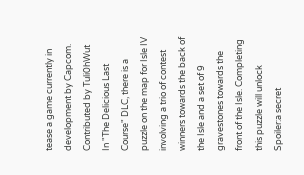tease a game currently in development by Capcom.
Contributed by Tuli0hWut
In "The Delicious Last Course" DLC, there is a puzzle on the map for Isle IV involving a trio of contest winners towards the back of the Isle and a set of 9 gravestones towards the front of the Isle. Completing this puzzle will unlock Spoiler:a secret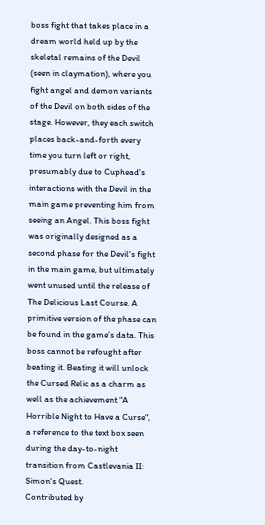boss fight that takes place in a dream world held up by the skeletal remains of the Devil (seen in claymation), where you fight angel and demon variants of the Devil on both sides of the stage. However, they each switch places back-and-forth every time you turn left or right, presumably due to Cuphead's interactions with the Devil in the main game preventing him from seeing an Angel. This boss fight was originally designed as a second phase for the Devil's fight in the main game, but ultimately went unused until the release of The Delicious Last Course. A primitive version of the phase can be found in the game’s data. This boss cannot be refought after beating it. Beating it will unlock the Cursed Relic as a charm as well as the achievement "A Horrible Night to Have a Curse", a reference to the text box seen during the day-to-night transition from Castlevania II: Simon's Quest.
Contributed by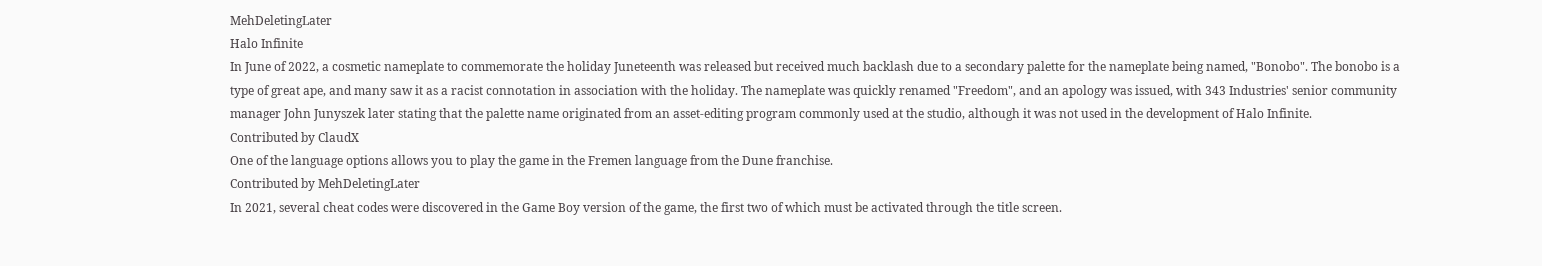MehDeletingLater
Halo Infinite
In June of 2022, a cosmetic nameplate to commemorate the holiday Juneteenth was released but received much backlash due to a secondary palette for the nameplate being named, "Bonobo". The bonobo is a type of great ape, and many saw it as a racist connotation in association with the holiday. The nameplate was quickly renamed "Freedom", and an apology was issued, with 343 Industries' senior community manager John Junyszek later stating that the palette name originated from an asset-editing program commonly used at the studio, although it was not used in the development of Halo Infinite.
Contributed by ClaudX
One of the language options allows you to play the game in the Fremen language from the Dune franchise.
Contributed by MehDeletingLater
In 2021, several cheat codes were discovered in the Game Boy version of the game, the first two of which must be activated through the title screen.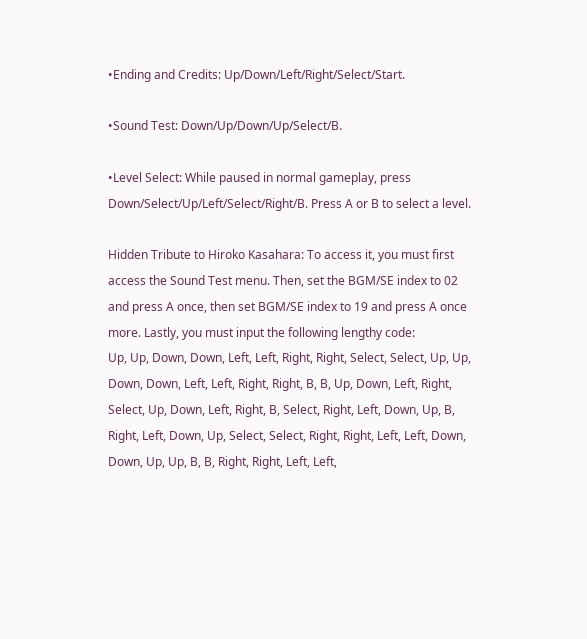•Ending and Credits: Up/Down/Left/Right/Select/Start.

•Sound Test: Down/Up/Down/Up/Select/B.

•Level Select: While paused in normal gameplay, press Down/Select/Up/Left/Select/Right/B. Press A or B to select a level.

Hidden Tribute to Hiroko Kasahara: To access it, you must first access the Sound Test menu. Then, set the BGM/SE index to 02 and press A once, then set BGM/SE index to 19 and press A once more. Lastly, you must input the following lengthy code:
Up, Up, Down, Down, Left, Left, Right, Right, Select, Select, Up, Up, Down, Down, Left, Left, Right, Right, B, B, Up, Down, Left, Right, Select, Up, Down, Left, Right, B, Select, Right, Left, Down, Up, B, Right, Left, Down, Up, Select, Select, Right, Right, Left, Left, Down, Down, Up, Up, B, B, Right, Right, Left, Left,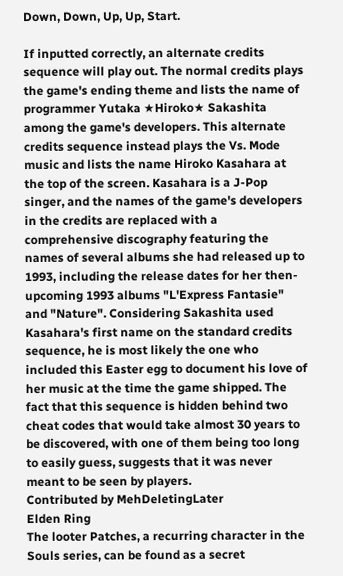Down, Down, Up, Up, Start.

If inputted correctly, an alternate credits sequence will play out. The normal credits plays the game's ending theme and lists the name of programmer Yutaka ★Hiroko★ Sakashita among the game's developers. This alternate credits sequence instead plays the Vs. Mode music and lists the name Hiroko Kasahara at the top of the screen. Kasahara is a J-Pop singer, and the names of the game's developers in the credits are replaced with a comprehensive discography featuring the names of several albums she had released up to 1993, including the release dates for her then-upcoming 1993 albums "L'Express Fantasie" and "Nature". Considering Sakashita used Kasahara's first name on the standard credits sequence, he is most likely the one who included this Easter egg to document his love of her music at the time the game shipped. The fact that this sequence is hidden behind two cheat codes that would take almost 30 years to be discovered, with one of them being too long to easily guess, suggests that it was never meant to be seen by players.
Contributed by MehDeletingLater
Elden Ring
The looter Patches, a recurring character in the Souls series, can be found as a secret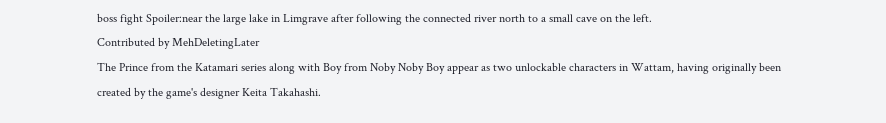boss fight Spoiler:near the large lake in Limgrave after following the connected river north to a small cave on the left.
Contributed by MehDeletingLater
The Prince from the Katamari series along with Boy from Noby Noby Boy appear as two unlockable characters in Wattam, having originally been created by the game's designer Keita Takahashi.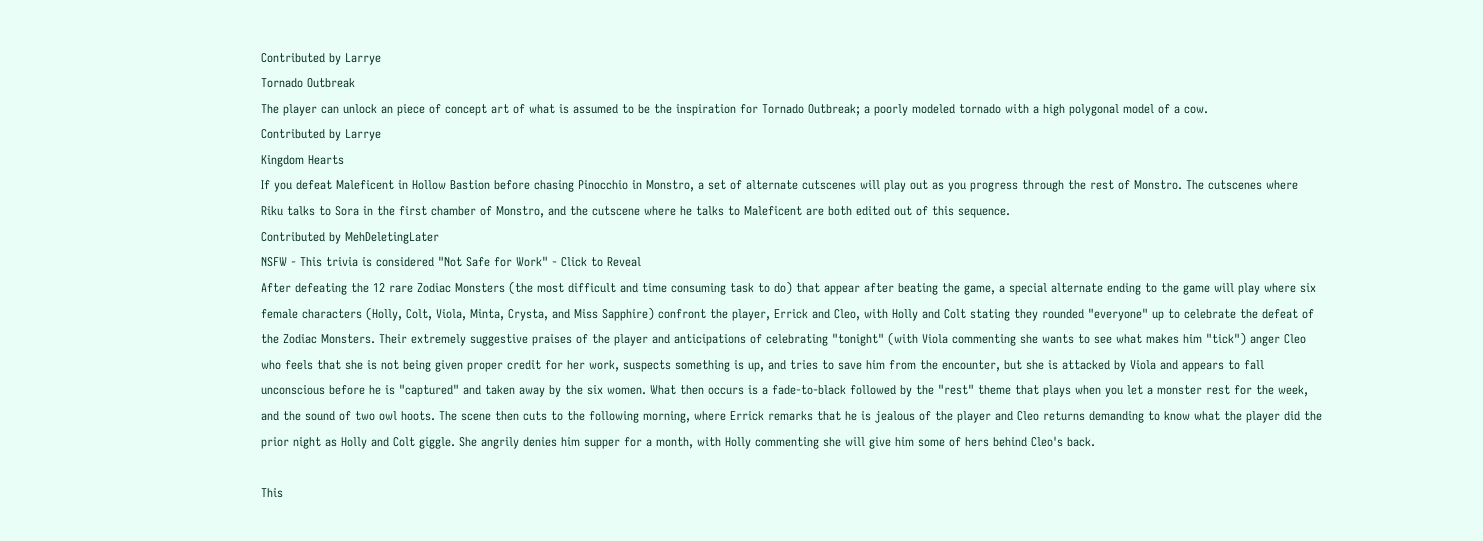Contributed by Larrye
Tornado Outbreak
The player can unlock an piece of concept art of what is assumed to be the inspiration for Tornado Outbreak; a poorly modeled tornado with a high polygonal model of a cow.
Contributed by Larrye
Kingdom Hearts
If you defeat Maleficent in Hollow Bastion before chasing Pinocchio in Monstro, a set of alternate cutscenes will play out as you progress through the rest of Monstro. The cutscenes where Riku talks to Sora in the first chamber of Monstro, and the cutscene where he talks to Maleficent are both edited out of this sequence.
Contributed by MehDeletingLater
NSFW - This trivia is considered "Not Safe for Work" - Click to Reveal
After defeating the 12 rare Zodiac Monsters (the most difficult and time consuming task to do) that appear after beating the game, a special alternate ending to the game will play where six female characters (Holly, Colt, Viola, Minta, Crysta, and Miss Sapphire) confront the player, Errick and Cleo, with Holly and Colt stating they rounded "everyone" up to celebrate the defeat of the Zodiac Monsters. Their extremely suggestive praises of the player and anticipations of celebrating "tonight" (with Viola commenting she wants to see what makes him "tick") anger Cleo who feels that she is not being given proper credit for her work, suspects something is up, and tries to save him from the encounter, but she is attacked by Viola and appears to fall unconscious before he is "captured" and taken away by the six women. What then occurs is a fade-to-black followed by the "rest" theme that plays when you let a monster rest for the week, and the sound of two owl hoots. The scene then cuts to the following morning, where Errick remarks that he is jealous of the player and Cleo returns demanding to know what the player did the prior night as Holly and Colt giggle. She angrily denies him supper for a month, with Holly commenting she will give him some of hers behind Cleo's back.

This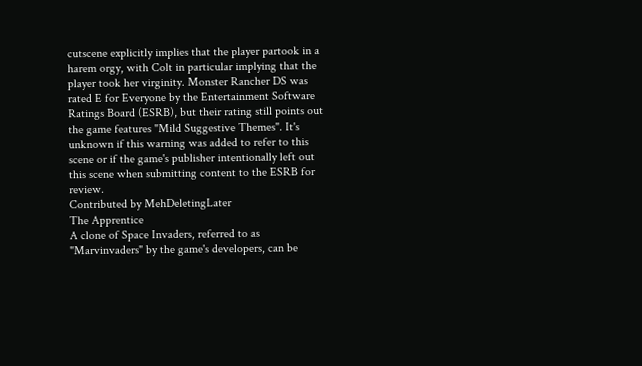cutscene explicitly implies that the player partook in a harem orgy, with Colt in particular implying that the player took her virginity. Monster Rancher DS was rated E for Everyone by the Entertainment Software Ratings Board (ESRB), but their rating still points out the game features "Mild Suggestive Themes". It's unknown if this warning was added to refer to this scene or if the game's publisher intentionally left out this scene when submitting content to the ESRB for review.
Contributed by MehDeletingLater
The Apprentice
A clone of Space Invaders, referred to as "Marvinvaders" by the game's developers, can be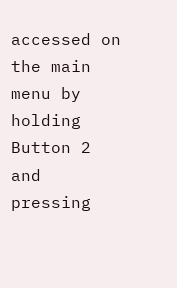accessed on the main menu by holding Button 2 and pressing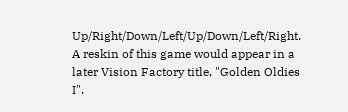Up/Right/Down/Left/Up/Down/Left/Right. A reskin of this game would appear in a later Vision Factory title, "Golden Oldies I".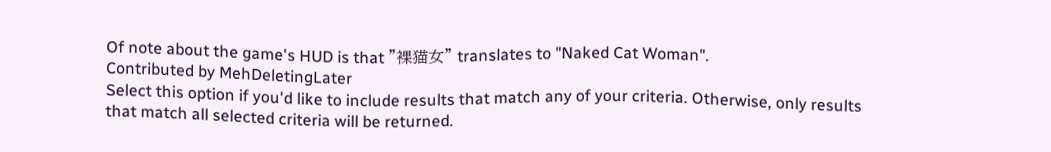Of note about the game's HUD is that "裸猫女" translates to "Naked Cat Woman".
Contributed by MehDeletingLater
Select this option if you'd like to include results that match any of your criteria. Otherwise, only results that match all selected criteria will be returned.